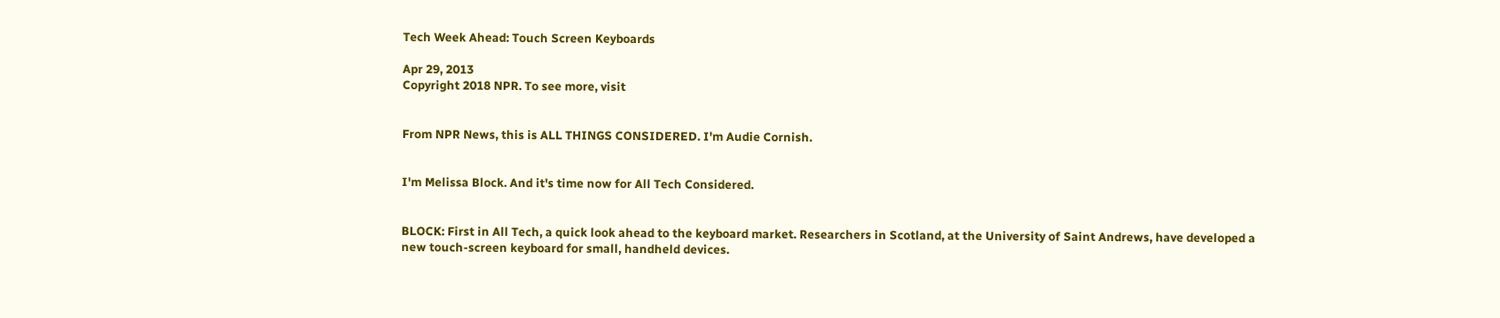Tech Week Ahead: Touch Screen Keyboards

Apr 29, 2013
Copyright 2018 NPR. To see more, visit


From NPR News, this is ALL THINGS CONSIDERED. I'm Audie Cornish.


I'm Melissa Block. And it's time now for All Tech Considered.


BLOCK: First in All Tech, a quick look ahead to the keyboard market. Researchers in Scotland, at the University of Saint Andrews, have developed a new touch-screen keyboard for small, handheld devices.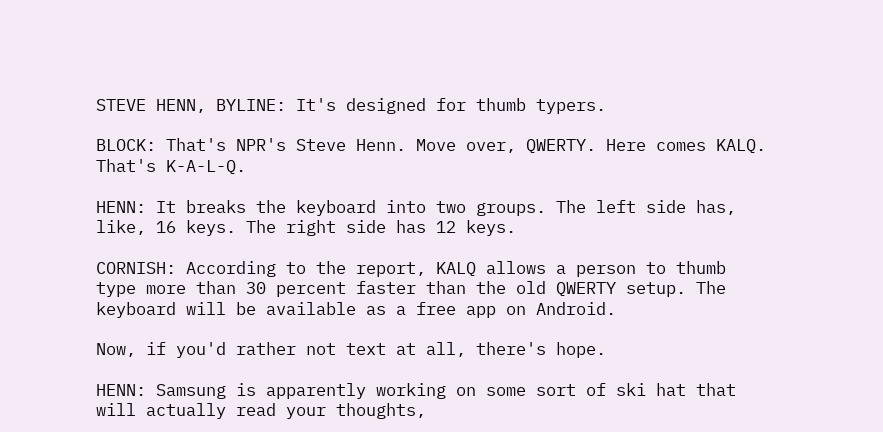STEVE HENN, BYLINE: It's designed for thumb typers.

BLOCK: That's NPR's Steve Henn. Move over, QWERTY. Here comes KALQ. That's K-A-L-Q.

HENN: It breaks the keyboard into two groups. The left side has, like, 16 keys. The right side has 12 keys.

CORNISH: According to the report, KALQ allows a person to thumb type more than 30 percent faster than the old QWERTY setup. The keyboard will be available as a free app on Android.

Now, if you'd rather not text at all, there's hope.

HENN: Samsung is apparently working on some sort of ski hat that will actually read your thoughts,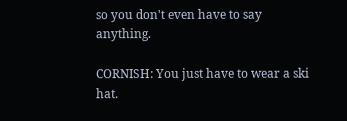so you don't even have to say anything.

CORNISH: You just have to wear a ski hat.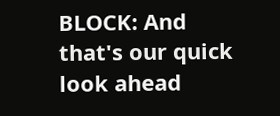BLOCK: And that's our quick look ahead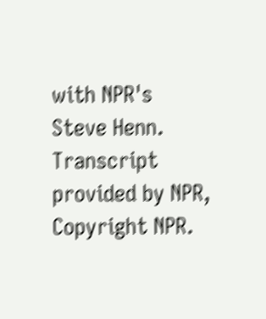with NPR's Steve Henn. Transcript provided by NPR, Copyright NPR.